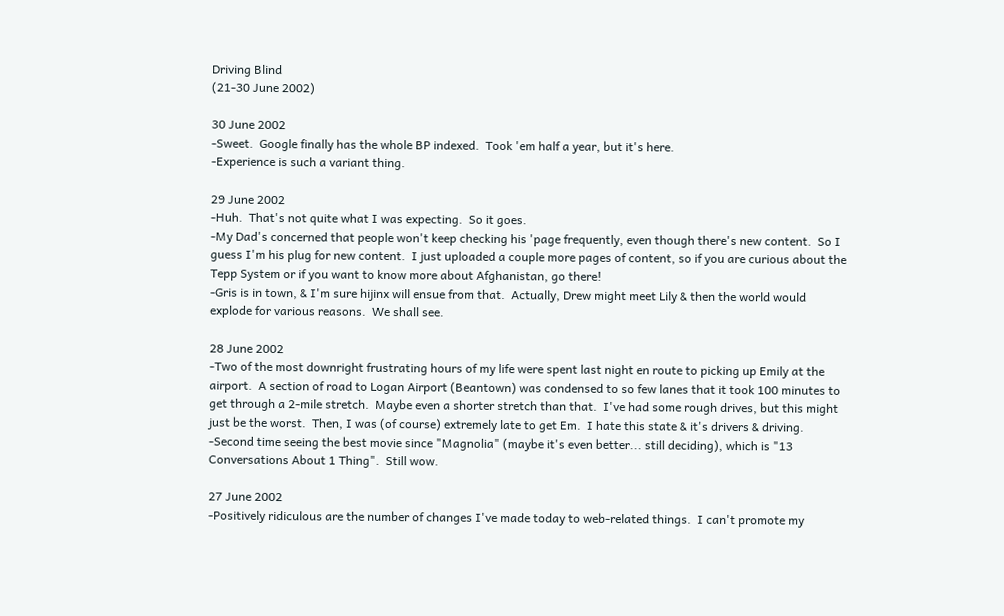Driving Blind
(21-30 June 2002)

30 June 2002
-Sweet.  Google finally has the whole BP indexed.  Took 'em half a year, but it's here.
-Experience is such a variant thing.

29 June 2002
-Huh.  That's not quite what I was expecting.  So it goes.
-My Dad's concerned that people won't keep checking his 'page frequently, even though there's new content.  So I guess I'm his plug for new content.  I just uploaded a couple more pages of content, so if you are curious about the Tepp System or if you want to know more about Afghanistan, go there!
-Gris is in town, & I'm sure hijinx will ensue from that.  Actually, Drew might meet Lily & then the world would explode for various reasons.  We shall see.

28 June 2002
-Two of the most downright frustrating hours of my life were spent last night en route to picking up Emily at the airport.  A section of road to Logan Airport (Beantown) was condensed to so few lanes that it took 100 minutes to get through a 2-mile stretch.  Maybe even a shorter stretch than that.  I've had some rough drives, but this might just be the worst.  Then, I was (of course) extremely late to get Em.  I hate this state & it's drivers & driving.
-Second time seeing the best movie since "Magnolia" (maybe it's even better... still deciding), which is "13 Conversations About 1 Thing".  Still wow.

27 June 2002
-Positively ridiculous are the number of changes I've made today to web-related things.  I can't promote my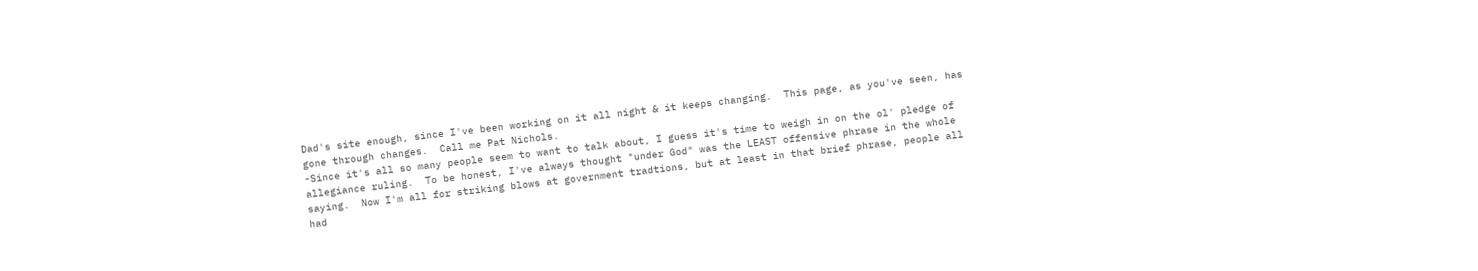Dad's site enough, since I've been working on it all night & it keeps changing.  This page, as you've seen, has gone through changes.  Call me Pat Nichols.
-Since it's all so many people seem to want to talk about, I guess it's time to weigh in on the ol' pledge of allegiance ruling.  To be honest, I've always thought "under God" was the LEAST offensive phrase in the whole saying.  Now I'm all for striking blows at government tradtions, but at least in that brief phrase, people all had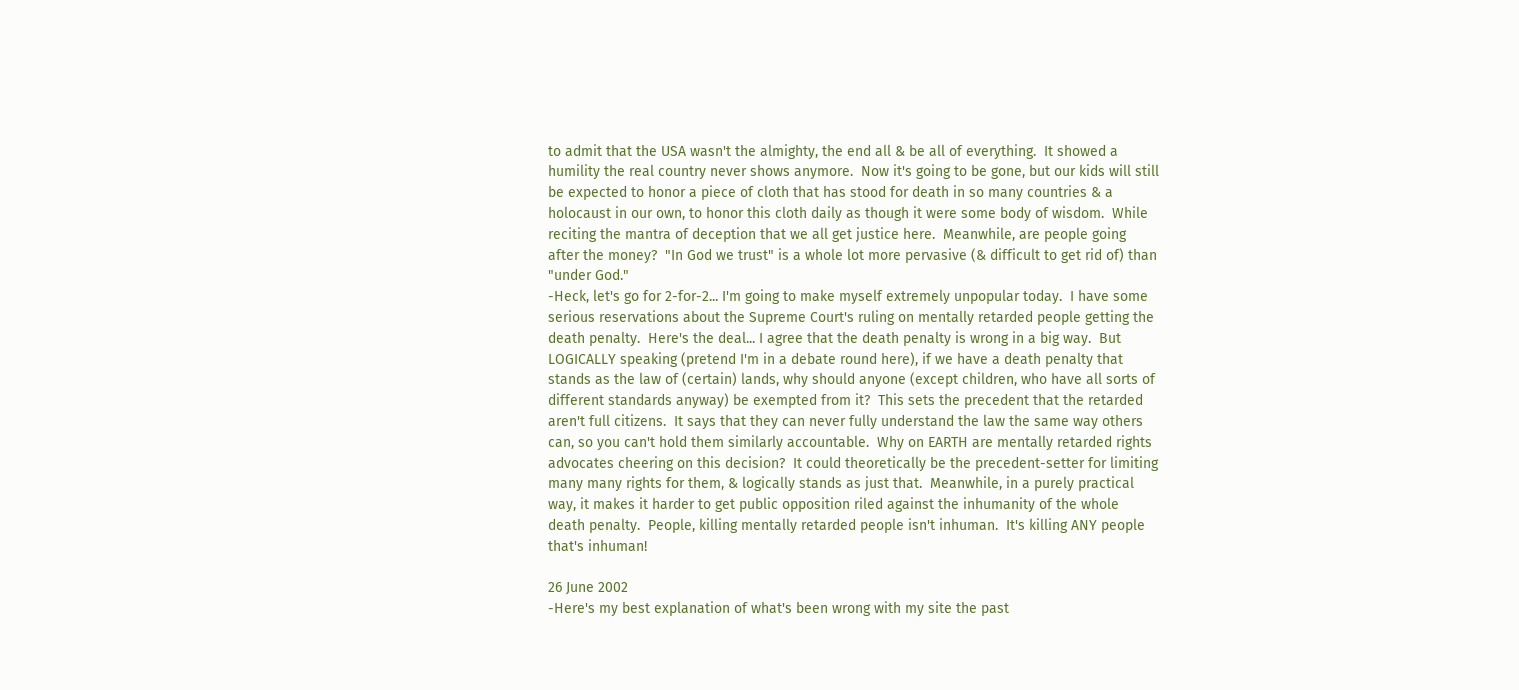to admit that the USA wasn't the almighty, the end all & be all of everything.  It showed a humility the real country never shows anymore.  Now it's going to be gone, but our kids will still be expected to honor a piece of cloth that has stood for death in so many countries & a holocaust in our own, to honor this cloth daily as though it were some body of wisdom.  While reciting the mantra of deception that we all get justice here.  Meanwhile, are people going after the money?  "In God we trust" is a whole lot more pervasive (& difficult to get rid of) than "under God."
-Heck, let's go for 2-for-2... I'm going to make myself extremely unpopular today.  I have some serious reservations about the Supreme Court's ruling on mentally retarded people getting the death penalty.  Here's the deal... I agree that the death penalty is wrong in a big way.  But LOGICALLY speaking (pretend I'm in a debate round here), if we have a death penalty that stands as the law of (certain) lands, why should anyone (except children, who have all sorts of different standards anyway) be exempted from it?  This sets the precedent that the retarded aren't full citizens.  It says that they can never fully understand the law the same way others can, so you can't hold them similarly accountable.  Why on EARTH are mentally retarded rights advocates cheering on this decision?  It could theoretically be the precedent-setter for limiting many many rights for them, & logically stands as just that.  Meanwhile, in a purely practical way, it makes it harder to get public opposition riled against the inhumanity of the whole death penalty.  People, killing mentally retarded people isn't inhuman.  It's killing ANY people that's inhuman!

26 June 2002
-Here's my best explanation of what's been wrong with my site the past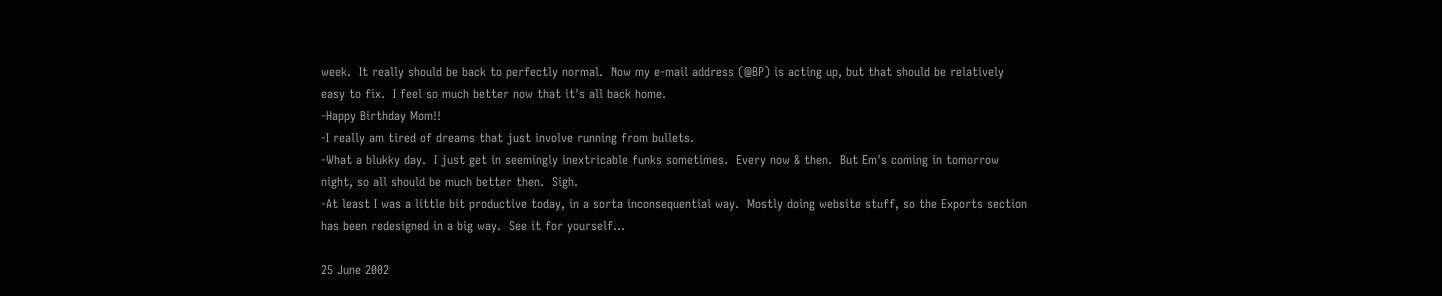week.  It really should be back to perfectly normal.  Now my e-mail address (@BP) is acting up, but that should be relatively easy to fix.  I feel so much better now that it's all back home.
-Happy Birthday Mom!!
-I really am tired of dreams that just involve running from bullets.
-What a blukky day.  I just get in seemingly inextricable funks sometimes.  Every now & then.  But Em's coming in tomorrow night, so all should be much better then.  Sigh.
-At least I was a little bit productive today, in a sorta inconsequential way.  Mostly doing website stuff, so the Exports section has been redesigned in a big way.  See it for yourself...

25 June 2002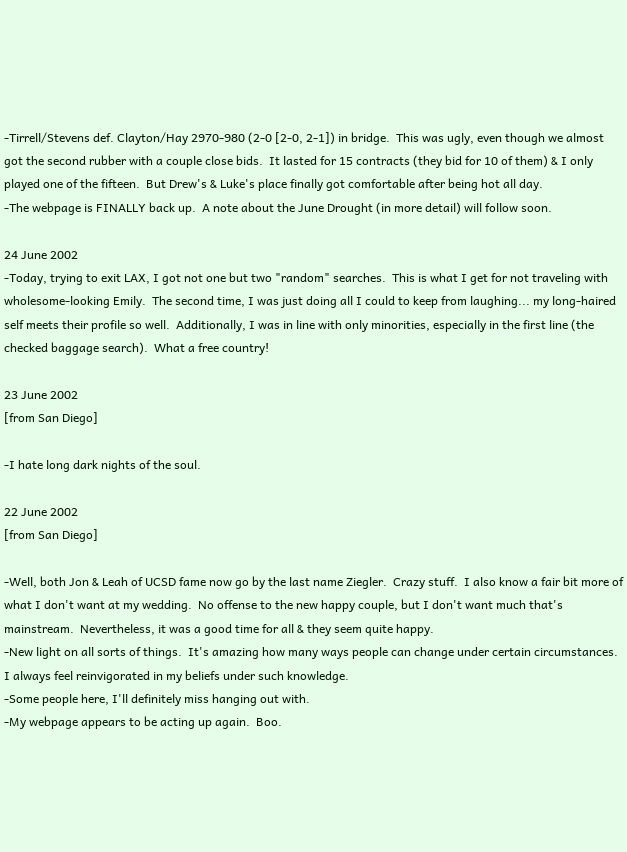-Tirrell/Stevens def. Clayton/Hay 2970-980 (2-0 [2-0, 2-1]) in bridge.  This was ugly, even though we almost got the second rubber with a couple close bids.  It lasted for 15 contracts (they bid for 10 of them) & I only played one of the fifteen.  But Drew's & Luke's place finally got comfortable after being hot all day.
-The webpage is FINALLY back up.  A note about the June Drought (in more detail) will follow soon.

24 June 2002
-Today, trying to exit LAX, I got not one but two "random" searches.  This is what I get for not traveling with wholesome-looking Emily.  The second time, I was just doing all I could to keep from laughing... my long-haired self meets their profile so well.  Additionally, I was in line with only minorities, especially in the first line (the checked baggage search).  What a free country!

23 June 2002
[from San Diego]

-I hate long dark nights of the soul.

22 June 2002
[from San Diego]

-Well, both Jon & Leah of UCSD fame now go by the last name Ziegler.  Crazy stuff.  I also know a fair bit more of what I don't want at my wedding.  No offense to the new happy couple, but I don't want much that's mainstream.  Nevertheless, it was a good time for all & they seem quite happy.
-New light on all sorts of things.  It's amazing how many ways people can change under certain circumstances.  I always feel reinvigorated in my beliefs under such knowledge.
-Some people here, I'll definitely miss hanging out with.
-My webpage appears to be acting up again.  Boo.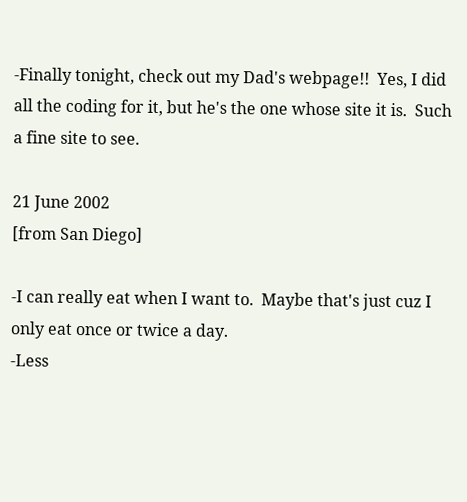-Finally tonight, check out my Dad's webpage!!  Yes, I did all the coding for it, but he's the one whose site it is.  Such a fine site to see.

21 June 2002
[from San Diego]

-I can really eat when I want to.  Maybe that's just cuz I only eat once or twice a day.
-Less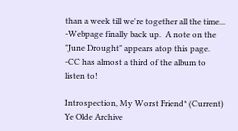than a week till we're together all the time...
-Webpage finally back up.  A note on the "June Drought" appears atop this page.
-CC has almost a third of the album to listen to!

Introspection, My Worst Friend* (Current)
Ye Olde Archive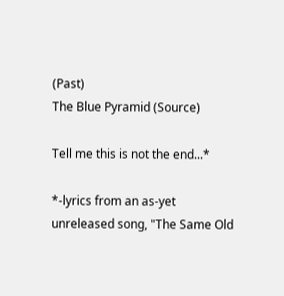(Past)
The Blue Pyramid (Source)

Tell me this is not the end...*

*-lyrics from an as-yet unreleased song, "The Same Old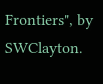Frontiers", by SWClayton.